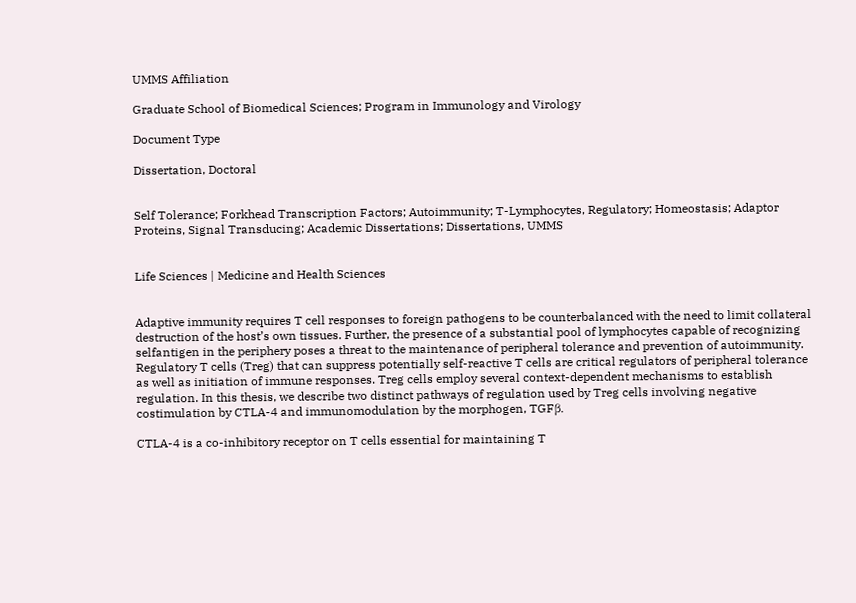UMMS Affiliation

Graduate School of Biomedical Sciences; Program in Immunology and Virology

Document Type

Dissertation, Doctoral


Self Tolerance; Forkhead Transcription Factors; Autoimmunity; T-Lymphocytes, Regulatory; Homeostasis; Adaptor Proteins, Signal Transducing; Academic Dissertations; Dissertations, UMMS


Life Sciences | Medicine and Health Sciences


Adaptive immunity requires T cell responses to foreign pathogens to be counterbalanced with the need to limit collateral destruction of the host’s own tissues. Further, the presence of a substantial pool of lymphocytes capable of recognizing selfantigen in the periphery poses a threat to the maintenance of peripheral tolerance and prevention of autoimmunity. Regulatory T cells (Treg) that can suppress potentially self-reactive T cells are critical regulators of peripheral tolerance as well as initiation of immune responses. Treg cells employ several context-dependent mechanisms to establish regulation. In this thesis, we describe two distinct pathways of regulation used by Treg cells involving negative costimulation by CTLA-4 and immunomodulation by the morphogen, TGFβ.

CTLA-4 is a co-inhibitory receptor on T cells essential for maintaining T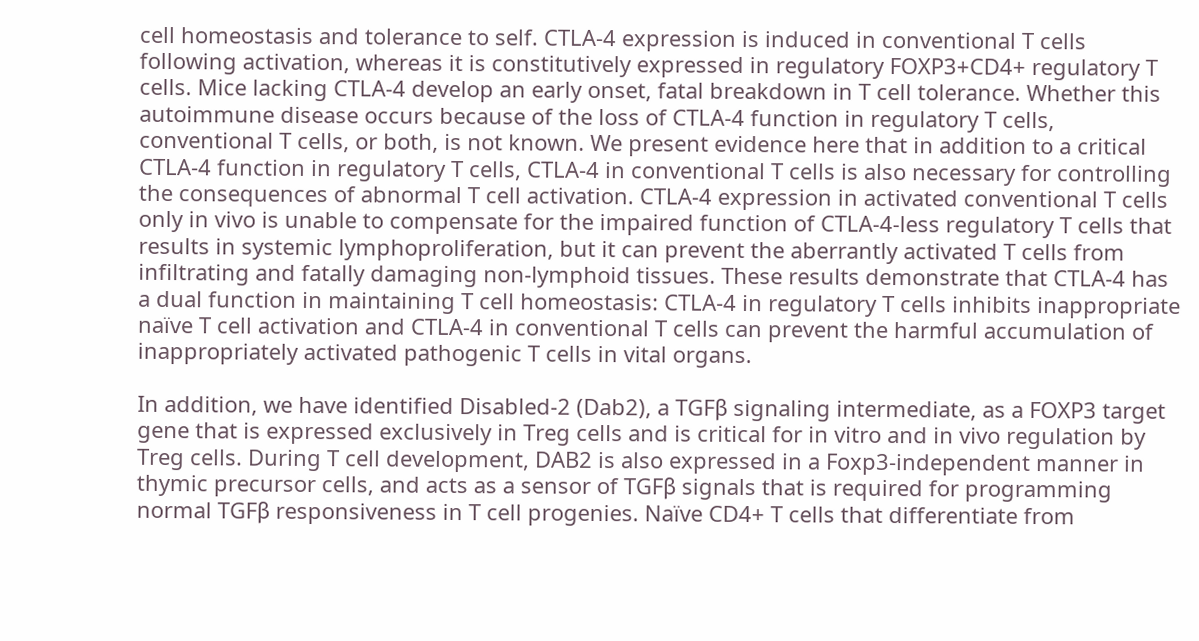cell homeostasis and tolerance to self. CTLA-4 expression is induced in conventional T cells following activation, whereas it is constitutively expressed in regulatory FOXP3+CD4+ regulatory T cells. Mice lacking CTLA-4 develop an early onset, fatal breakdown in T cell tolerance. Whether this autoimmune disease occurs because of the loss of CTLA-4 function in regulatory T cells, conventional T cells, or both, is not known. We present evidence here that in addition to a critical CTLA-4 function in regulatory T cells, CTLA-4 in conventional T cells is also necessary for controlling the consequences of abnormal T cell activation. CTLA-4 expression in activated conventional T cells only in vivo is unable to compensate for the impaired function of CTLA-4-less regulatory T cells that results in systemic lymphoproliferation, but it can prevent the aberrantly activated T cells from infiltrating and fatally damaging non-lymphoid tissues. These results demonstrate that CTLA-4 has a dual function in maintaining T cell homeostasis: CTLA-4 in regulatory T cells inhibits inappropriate naïve T cell activation and CTLA-4 in conventional T cells can prevent the harmful accumulation of inappropriately activated pathogenic T cells in vital organs.

In addition, we have identified Disabled-2 (Dab2), a TGFβ signaling intermediate, as a FOXP3 target gene that is expressed exclusively in Treg cells and is critical for in vitro and in vivo regulation by Treg cells. During T cell development, DAB2 is also expressed in a Foxp3-independent manner in thymic precursor cells, and acts as a sensor of TGFβ signals that is required for programming normal TGFβ responsiveness in T cell progenies. Naïve CD4+ T cells that differentiate from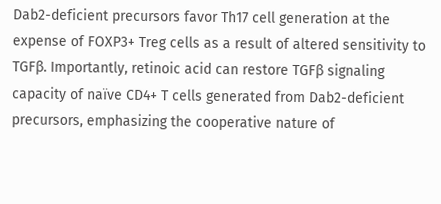Dab2-deficient precursors favor Th17 cell generation at the expense of FOXP3+ Treg cells as a result of altered sensitivity to TGFβ. Importantly, retinoic acid can restore TGFβ signaling capacity of naïve CD4+ T cells generated from Dab2-deficient precursors, emphasizing the cooperative nature of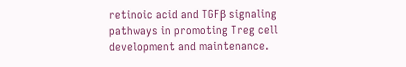retinoic acid and TGFβ signaling pathways in promoting Treg cell development and maintenance.